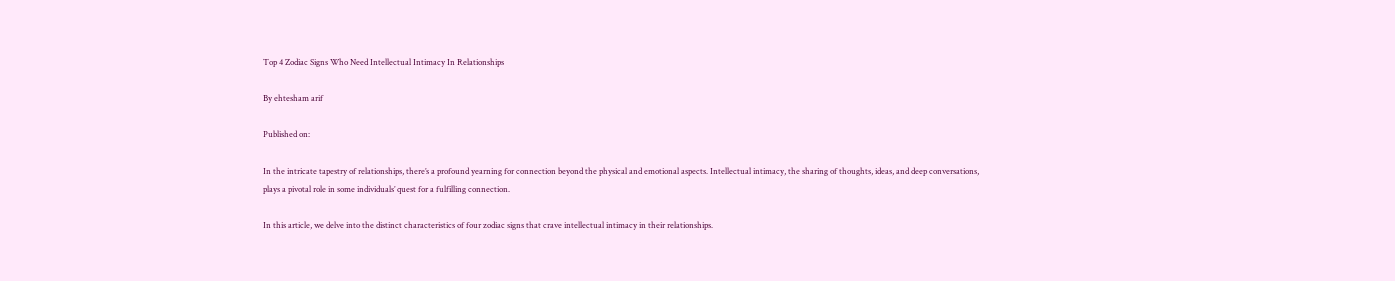Top 4 Zodiac Signs Who Need Intellectual Intimacy In Relationships

By ehtesham arif

Published on:

In the intricate tapestry of relationships, there’s a profound yearning for connection beyond the physical and emotional aspects. Intellectual intimacy, the sharing of thoughts, ideas, and deep conversations, plays a pivotal role in some individuals’ quest for a fulfilling connection.

In this article, we delve into the distinct characteristics of four zodiac signs that crave intellectual intimacy in their relationships.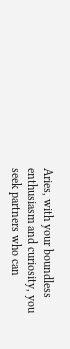Aries, with your boundless enthusiasm and curiosity, you seek partners who can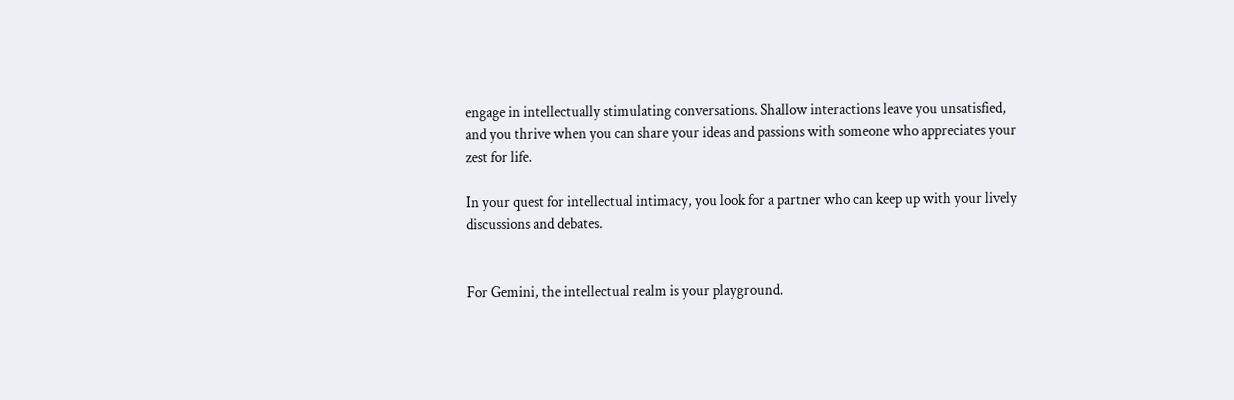engage in intellectually stimulating conversations. Shallow interactions leave you unsatisfied, and you thrive when you can share your ideas and passions with someone who appreciates your zest for life.

In your quest for intellectual intimacy, you look for a partner who can keep up with your lively discussions and debates.


For Gemini, the intellectual realm is your playground.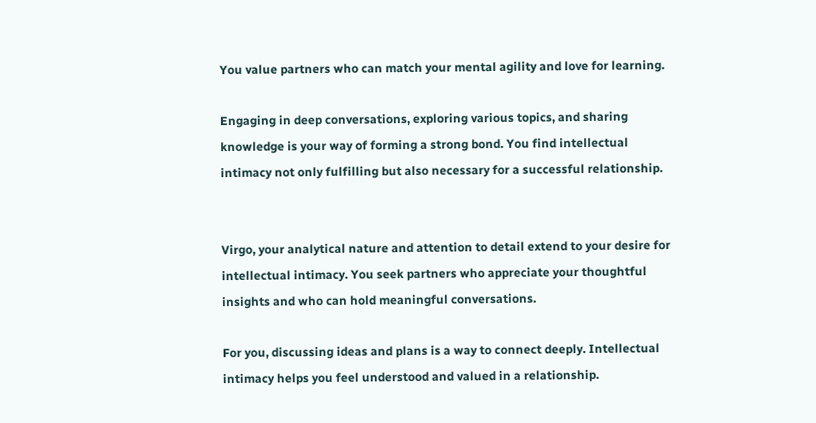You value partners who can match your mental agility and love for learning.

Engaging in deep conversations, exploring various topics, and sharing knowledge is your way of forming a strong bond. You find intellectual intimacy not only fulfilling but also necessary for a successful relationship.


Virgo, your analytical nature and attention to detail extend to your desire for intellectual intimacy. You seek partners who appreciate your thoughtful insights and who can hold meaningful conversations.

For you, discussing ideas and plans is a way to connect deeply. Intellectual intimacy helps you feel understood and valued in a relationship.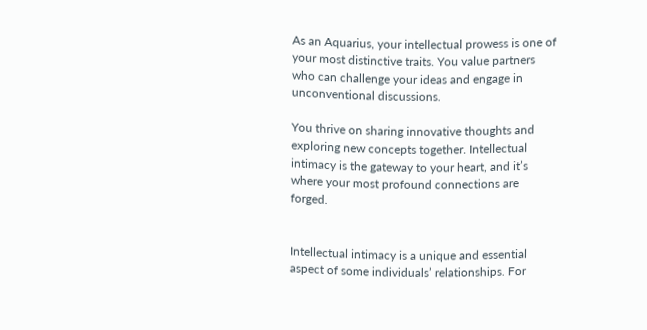As an Aquarius, your intellectual prowess is one of your most distinctive traits. You value partners who can challenge your ideas and engage in unconventional discussions.

You thrive on sharing innovative thoughts and exploring new concepts together. Intellectual intimacy is the gateway to your heart, and it’s where your most profound connections are forged.


Intellectual intimacy is a unique and essential aspect of some individuals’ relationships. For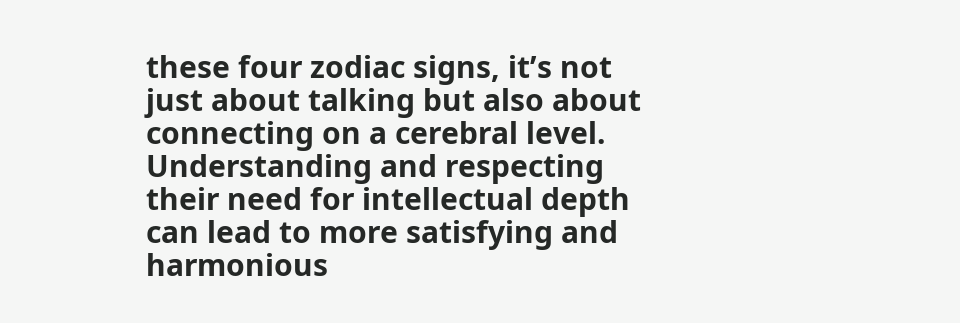these four zodiac signs, it’s not just about talking but also about connecting on a cerebral level. Understanding and respecting their need for intellectual depth can lead to more satisfying and harmonious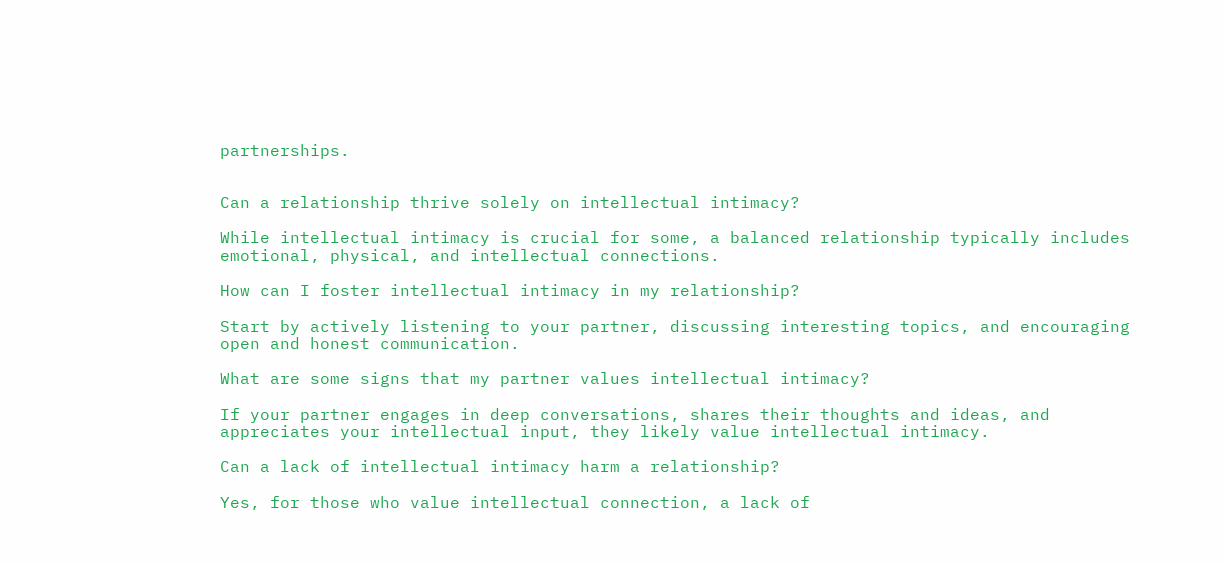partnerships.


Can a relationship thrive solely on intellectual intimacy?

While intellectual intimacy is crucial for some, a balanced relationship typically includes emotional, physical, and intellectual connections.

How can I foster intellectual intimacy in my relationship?

Start by actively listening to your partner, discussing interesting topics, and encouraging open and honest communication.

What are some signs that my partner values intellectual intimacy?

If your partner engages in deep conversations, shares their thoughts and ideas, and appreciates your intellectual input, they likely value intellectual intimacy.

Can a lack of intellectual intimacy harm a relationship?

Yes, for those who value intellectual connection, a lack of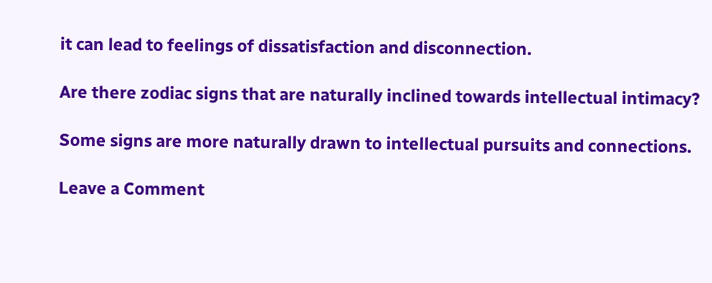it can lead to feelings of dissatisfaction and disconnection.

Are there zodiac signs that are naturally inclined towards intellectual intimacy?

Some signs are more naturally drawn to intellectual pursuits and connections.

Leave a Comment